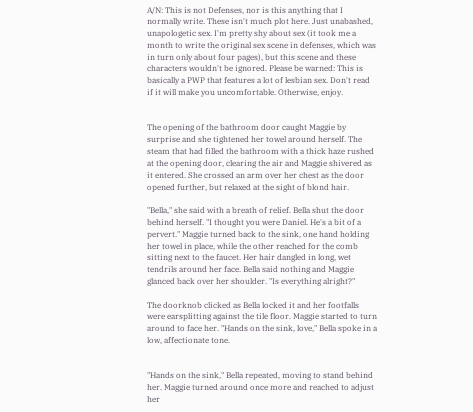A/N: This is not Defenses, nor is this anything that I normally write. These isn't much plot here. Just unabashed, unapologetic sex. I'm pretty shy about sex (it took me a month to write the original sex scene in defenses, which was in turn only about four pages), but this scene and these characters wouldn't be ignored. Please be warned: This is basically a PWP that features a lot of lesbian sex. Don't read if it will make you uncomfortable. Otherwise, enjoy.


The opening of the bathroom door caught Maggie by surprise and she tightened her towel around herself. The steam that had filled the bathroom with a thick haze rushed at the opening door, clearing the air and Maggie shivered as it entered. She crossed an arm over her chest as the door opened further, but relaxed at the sight of blond hair.

"Bella," she said with a breath of relief. Bella shut the door behind herself. "I thought you were Daniel. He's a bit of a pervert." Maggie turned back to the sink, one hand holding her towel in place, while the other reached for the comb sitting next to the faucet. Her hair dangled in long, wet tendrils around her face. Bella said nothing and Maggie glanced back over her shoulder. "Is everything alright?"

The doorknob clicked as Bella locked it and her footfalls were earsplitting against the tile floor. Maggie started to turn around to face her. "Hands on the sink, love," Bella spoke in a low, affectionate tone.


"Hands on the sink," Bella repeated, moving to stand behind her. Maggie turned around once more and reached to adjust her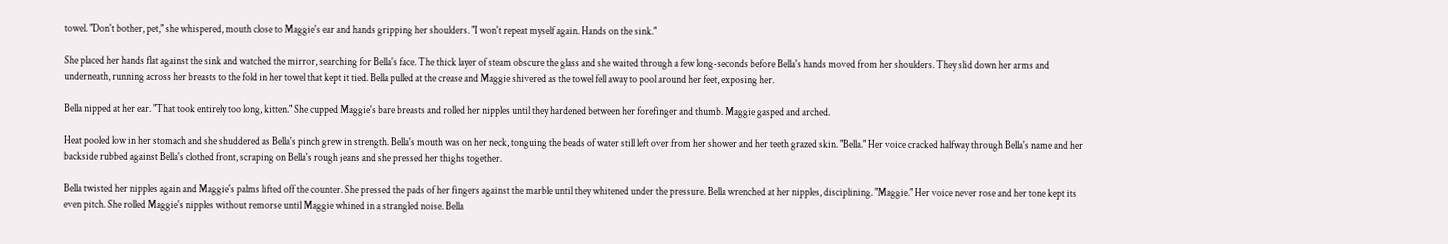towel. "Don't bother, pet," she whispered, mouth close to Maggie's ear and hands gripping her shoulders. "I won't repeat myself again. Hands on the sink."

She placed her hands flat against the sink and watched the mirror, searching for Bella's face. The thick layer of steam obscure the glass and she waited through a few long-seconds before Bella's hands moved from her shoulders. They slid down her arms and underneath, running across her breasts to the fold in her towel that kept it tied. Bella pulled at the crease and Maggie shivered as the towel fell away to pool around her feet, exposing her.

Bella nipped at her ear. "That took entirely too long, kitten." She cupped Maggie's bare breasts and rolled her nipples until they hardened between her forefinger and thumb. Maggie gasped and arched.

Heat pooled low in her stomach and she shuddered as Bella's pinch grew in strength. Bella's mouth was on her neck, tonguing the beads of water still left over from her shower and her teeth grazed skin. "Bella." Her voice cracked halfway through Bella's name and her backside rubbed against Bella's clothed front, scraping on Bella's rough jeans and she pressed her thighs together.

Bella twisted her nipples again and Maggie's palms lifted off the counter. She pressed the pads of her fingers against the marble until they whitened under the pressure. Bella wrenched at her nipples, disciplining. "Maggie." Her voice never rose and her tone kept its even pitch. She rolled Maggie's nipples without remorse until Maggie whined in a strangled noise. Bella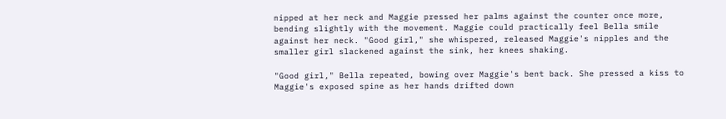nipped at her neck and Maggie pressed her palms against the counter once more, bending slightly with the movement. Maggie could practically feel Bella smile against her neck. "Good girl," she whispered, released Maggie's nipples and the smaller girl slackened against the sink, her knees shaking.

"Good girl," Bella repeated, bowing over Maggie's bent back. She pressed a kiss to Maggie's exposed spine as her hands drifted down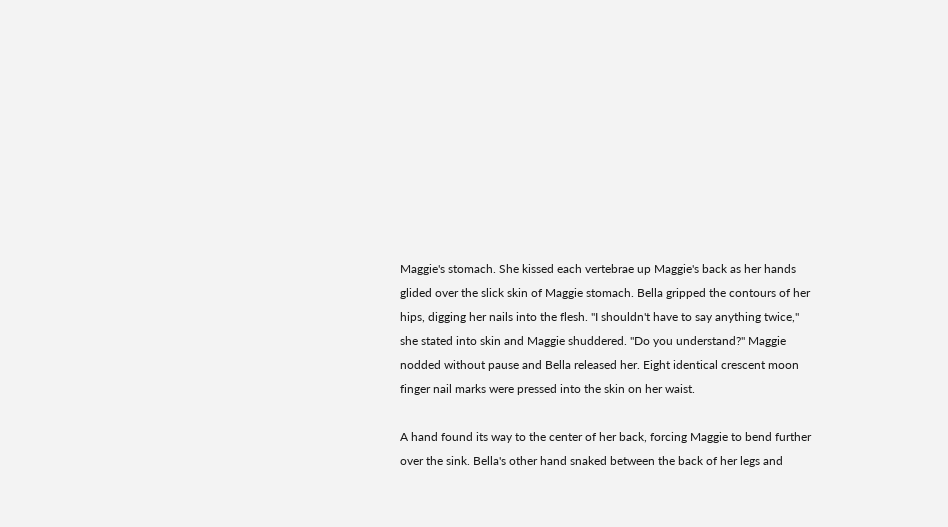Maggie's stomach. She kissed each vertebrae up Maggie's back as her hands glided over the slick skin of Maggie stomach. Bella gripped the contours of her hips, digging her nails into the flesh. "I shouldn't have to say anything twice," she stated into skin and Maggie shuddered. "Do you understand?" Maggie nodded without pause and Bella released her. Eight identical crescent moon finger nail marks were pressed into the skin on her waist.

A hand found its way to the center of her back, forcing Maggie to bend further over the sink. Bella's other hand snaked between the back of her legs and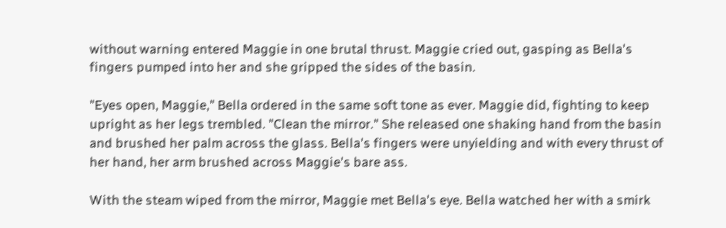without warning entered Maggie in one brutal thrust. Maggie cried out, gasping as Bella's fingers pumped into her and she gripped the sides of the basin.

"Eyes open, Maggie," Bella ordered in the same soft tone as ever. Maggie did, fighting to keep upright as her legs trembled. "Clean the mirror." She released one shaking hand from the basin and brushed her palm across the glass. Bella's fingers were unyielding and with every thrust of her hand, her arm brushed across Maggie's bare ass.

With the steam wiped from the mirror, Maggie met Bella's eye. Bella watched her with a smirk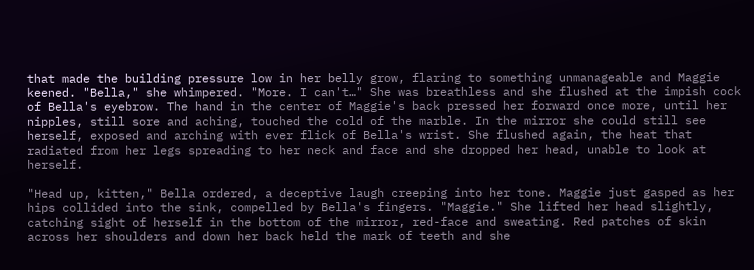that made the building pressure low in her belly grow, flaring to something unmanageable and Maggie keened. "Bella," she whimpered. "More. I can't…" She was breathless and she flushed at the impish cock of Bella's eyebrow. The hand in the center of Maggie's back pressed her forward once more, until her nipples, still sore and aching, touched the cold of the marble. In the mirror she could still see herself, exposed and arching with ever flick of Bella's wrist. She flushed again, the heat that radiated from her legs spreading to her neck and face and she dropped her head, unable to look at herself.

"Head up, kitten," Bella ordered, a deceptive laugh creeping into her tone. Maggie just gasped as her hips collided into the sink, compelled by Bella's fingers. "Maggie." She lifted her head slightly, catching sight of herself in the bottom of the mirror, red-face and sweating. Red patches of skin across her shoulders and down her back held the mark of teeth and she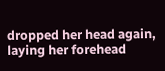dropped her head again, laying her forehead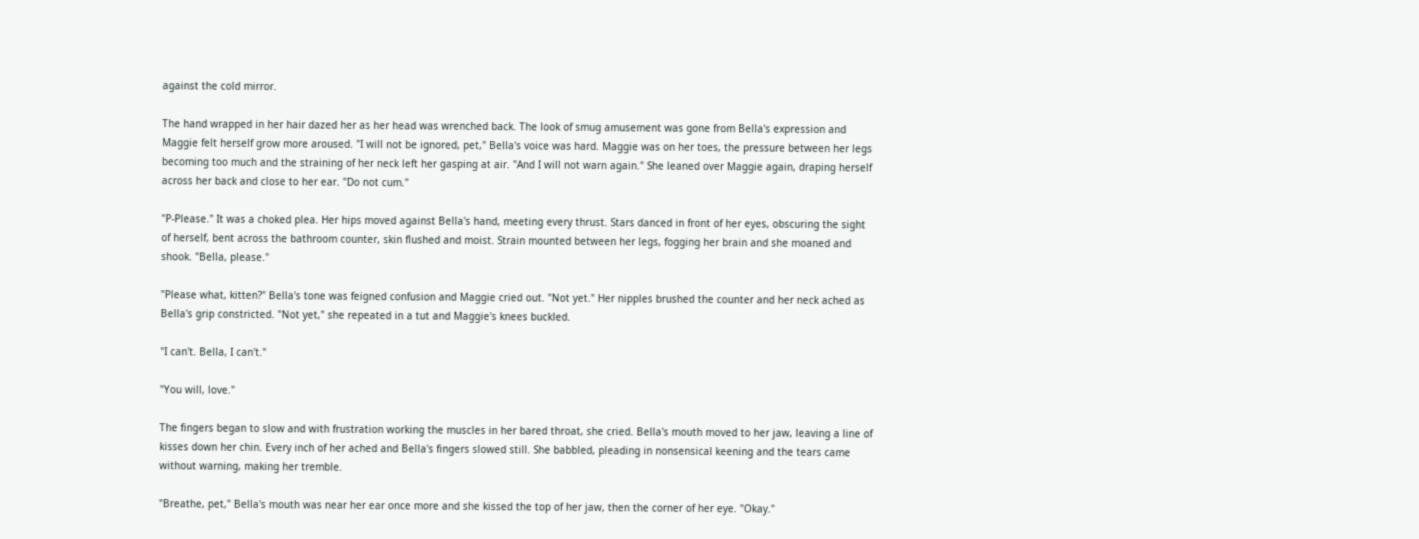against the cold mirror.

The hand wrapped in her hair dazed her as her head was wrenched back. The look of smug amusement was gone from Bella's expression and Maggie felt herself grow more aroused. "I will not be ignored, pet," Bella's voice was hard. Maggie was on her toes, the pressure between her legs becoming too much and the straining of her neck left her gasping at air. "And I will not warn again." She leaned over Maggie again, draping herself across her back and close to her ear. "Do not cum."

"P-Please." It was a choked plea. Her hips moved against Bella's hand, meeting every thrust. Stars danced in front of her eyes, obscuring the sight of herself, bent across the bathroom counter, skin flushed and moist. Strain mounted between her legs, fogging her brain and she moaned and shook. "Bella, please."

"Please what, kitten?" Bella's tone was feigned confusion and Maggie cried out. "Not yet." Her nipples brushed the counter and her neck ached as Bella's grip constricted. "Not yet," she repeated in a tut and Maggie's knees buckled.

"I can't. Bella, I can't."

"You will, love."

The fingers began to slow and with frustration working the muscles in her bared throat, she cried. Bella's mouth moved to her jaw, leaving a line of kisses down her chin. Every inch of her ached and Bella's fingers slowed still. She babbled, pleading in nonsensical keening and the tears came without warning, making her tremble.

"Breathe, pet," Bella's mouth was near her ear once more and she kissed the top of her jaw, then the corner of her eye. "Okay."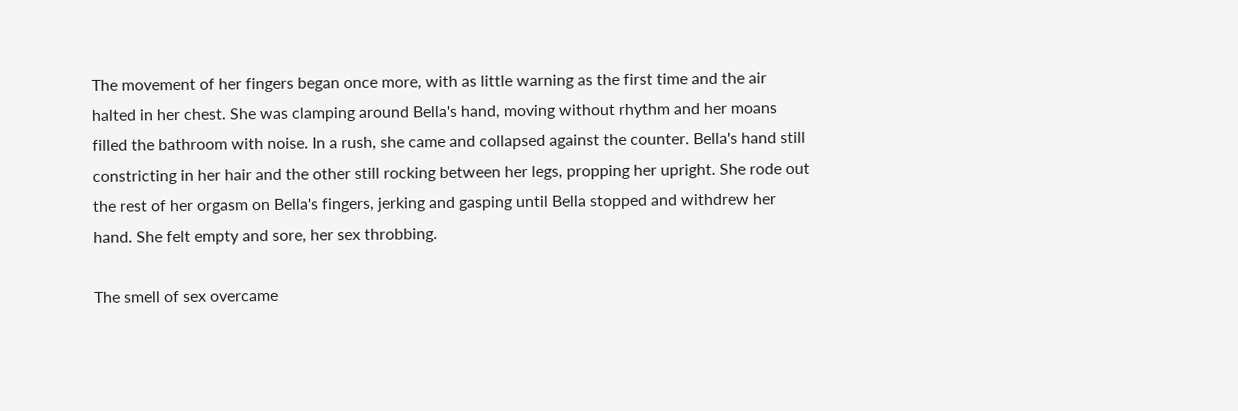The movement of her fingers began once more, with as little warning as the first time and the air halted in her chest. She was clamping around Bella's hand, moving without rhythm and her moans filled the bathroom with noise. In a rush, she came and collapsed against the counter. Bella's hand still constricting in her hair and the other still rocking between her legs, propping her upright. She rode out the rest of her orgasm on Bella's fingers, jerking and gasping until Bella stopped and withdrew her hand. She felt empty and sore, her sex throbbing.

The smell of sex overcame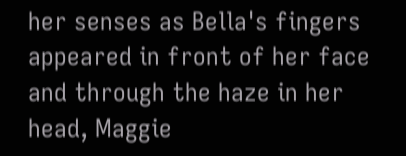her senses as Bella's fingers appeared in front of her face and through the haze in her head, Maggie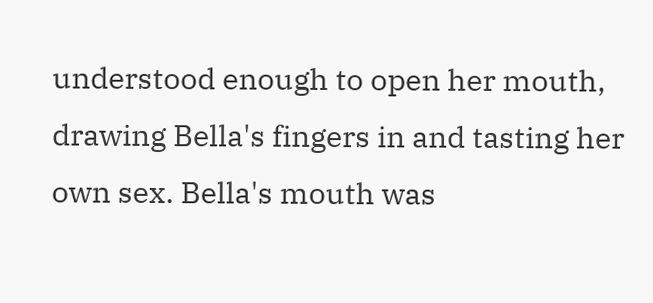understood enough to open her mouth, drawing Bella's fingers in and tasting her own sex. Bella's mouth was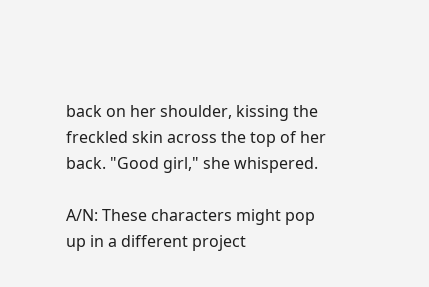back on her shoulder, kissing the freckled skin across the top of her back. "Good girl," she whispered.

A/N: These characters might pop up in a different project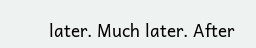later. Much later. After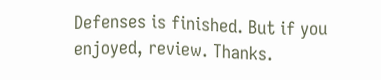Defenses is finished. But if you enjoyed, review. Thanks.